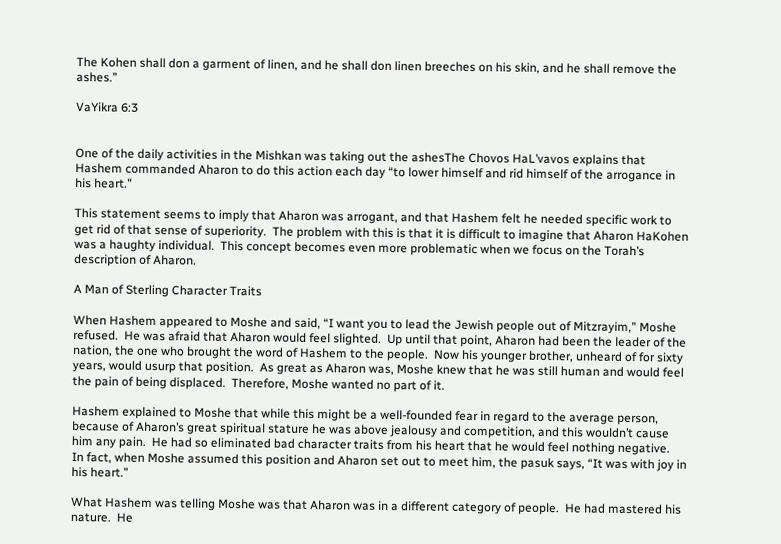The Kohen shall don a garment of linen, and he shall don linen breeches on his skin, and he shall remove the ashes.”

VaYikra 6:3


One of the daily activities in the Mishkan was taking out the ashesThe Chovos HaL’vavos explains that Hashem commanded Aharon to do this action each day “to lower himself and rid himself of the arrogance in his heart.”

This statement seems to imply that Aharon was arrogant, and that Hashem felt he needed specific work to get rid of that sense of superiority.  The problem with this is that it is difficult to imagine that Aharon HaKohen was a haughty individual.  This concept becomes even more problematic when we focus on the Torah’s description of Aharon.

A Man of Sterling Character Traits

When Hashem appeared to Moshe and said, “I want you to lead the Jewish people out of Mitzrayim,” Moshe refused.  He was afraid that Aharon would feel slighted.  Up until that point, Aharon had been the leader of the nation, the one who brought the word of Hashem to the people.  Now his younger brother, unheard of for sixty years, would usurp that position.  As great as Aharon was, Moshe knew that he was still human and would feel the pain of being displaced.  Therefore, Moshe wanted no part of it.

Hashem explained to Moshe that while this might be a well-founded fear in regard to the average person, because of Aharon’s great spiritual stature he was above jealousy and competition, and this wouldn’t cause him any pain.  He had so eliminated bad character traits from his heart that he would feel nothing negative.  In fact, when Moshe assumed this position and Aharon set out to meet him, the pasuk says, “It was with joy in his heart.”

What Hashem was telling Moshe was that Aharon was in a different category of people.  He had mastered his nature.  He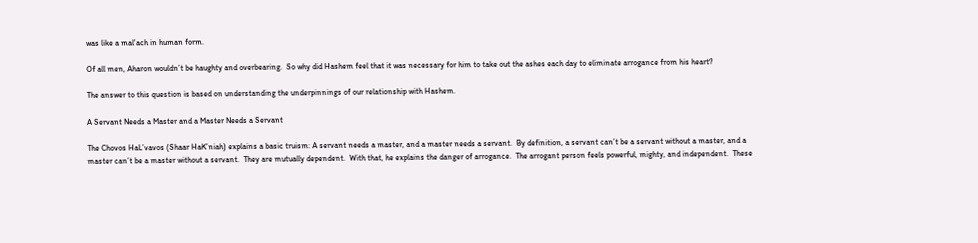was like a mal’ach in human form.

Of all men, Aharon wouldn’t be haughty and overbearing.  So why did Hashem feel that it was necessary for him to take out the ashes each day to eliminate arrogance from his heart?

The answer to this question is based on understanding the underpinnings of our relationship with Hashem.

A Servant Needs a Master and a Master Needs a Servant

The Chovos HaL’vavos (Shaar HaK’niah) explains a basic truism: A servant needs a master, and a master needs a servant.  By definition, a servant can’t be a servant without a master, and a master can’t be a master without a servant.  They are mutually dependent.  With that, he explains the danger of arrogance.  The arrogant person feels powerful, mighty, and independent.  These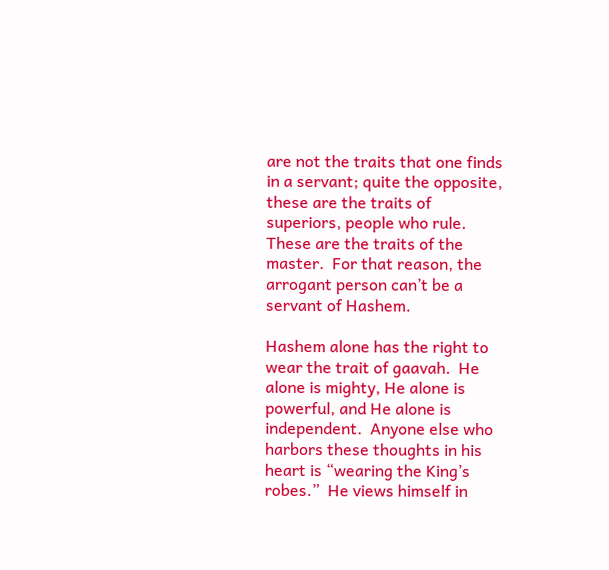are not the traits that one finds in a servant; quite the opposite, these are the traits of superiors, people who rule.  These are the traits of the master.  For that reason, the arrogant person can’t be a servant of Hashem.

Hashem alone has the right to wear the trait of gaavah.  He alone is mighty, He alone is powerful, and He alone is independent.  Anyone else who harbors these thoughts in his heart is “wearing the King’s robes.”  He views himself in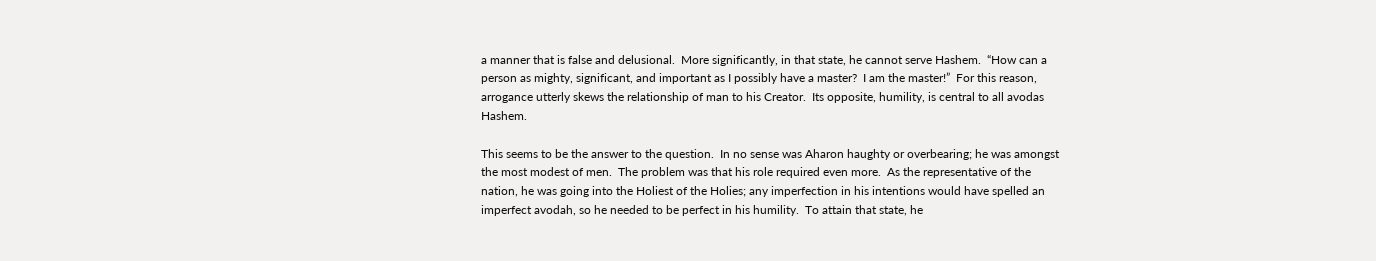a manner that is false and delusional.  More significantly, in that state, he cannot serve Hashem.  “How can a person as mighty, significant, and important as I possibly have a master?  I am the master!”  For this reason, arrogance utterly skews the relationship of man to his Creator.  Its opposite, humility, is central to all avodas Hashem.

This seems to be the answer to the question.  In no sense was Aharon haughty or overbearing; he was amongst the most modest of men.  The problem was that his role required even more.  As the representative of the nation, he was going into the Holiest of the Holies; any imperfection in his intentions would have spelled an imperfect avodah, so he needed to be perfect in his humility.  To attain that state, he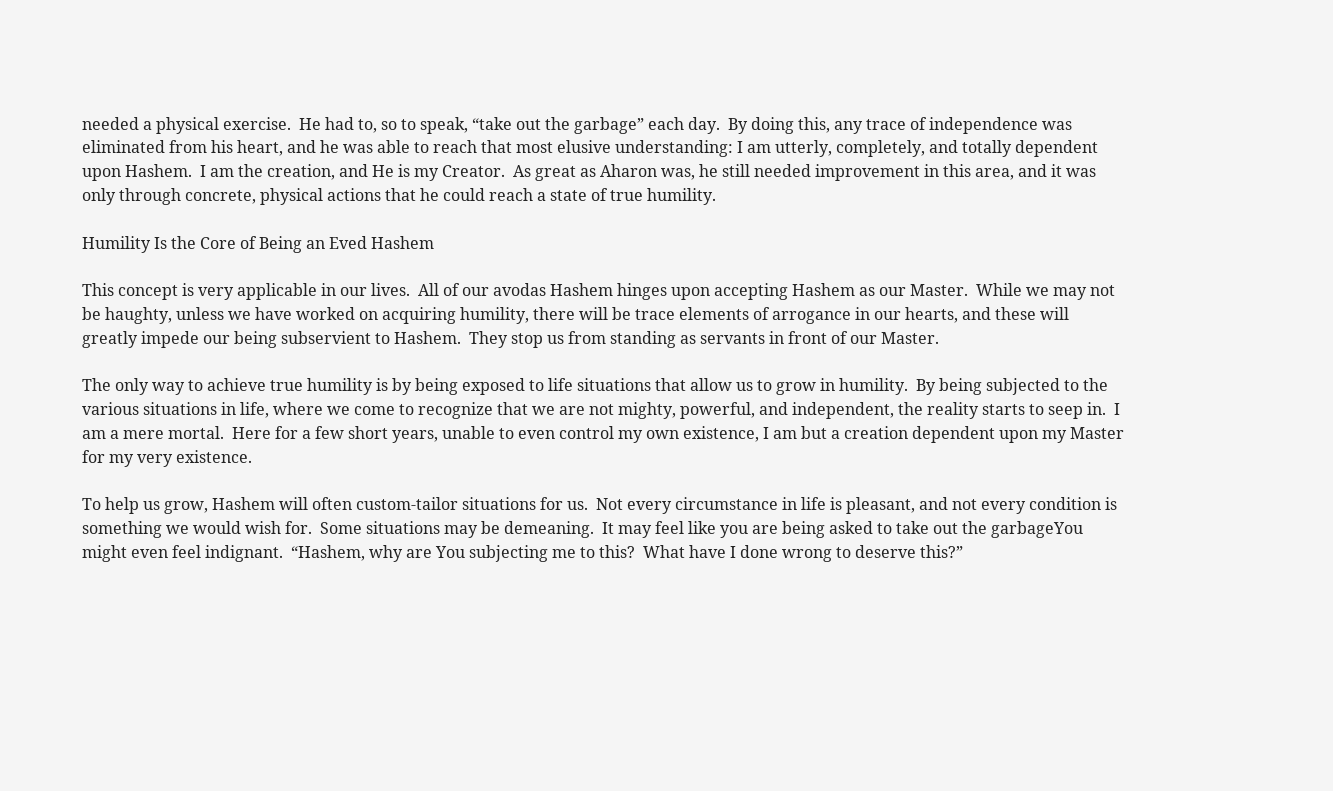needed a physical exercise.  He had to, so to speak, “take out the garbage” each day.  By doing this, any trace of independence was eliminated from his heart, and he was able to reach that most elusive understanding: I am utterly, completely, and totally dependent upon Hashem.  I am the creation, and He is my Creator.  As great as Aharon was, he still needed improvement in this area, and it was only through concrete, physical actions that he could reach a state of true humility.

Humility Is the Core of Being an Eved Hashem

This concept is very applicable in our lives.  All of our avodas Hashem hinges upon accepting Hashem as our Master.  While we may not be haughty, unless we have worked on acquiring humility, there will be trace elements of arrogance in our hearts, and these will greatly impede our being subservient to Hashem.  They stop us from standing as servants in front of our Master.

The only way to achieve true humility is by being exposed to life situations that allow us to grow in humility.  By being subjected to the various situations in life, where we come to recognize that we are not mighty, powerful, and independent, the reality starts to seep in.  I am a mere mortal.  Here for a few short years, unable to even control my own existence, I am but a creation dependent upon my Master for my very existence.

To help us grow, Hashem will often custom-tailor situations for us.  Not every circumstance in life is pleasant, and not every condition is something we would wish for.  Some situations may be demeaning.  It may feel like you are being asked to take out the garbageYou might even feel indignant.  “Hashem, why are You subjecting me to this?  What have I done wrong to deserve this?”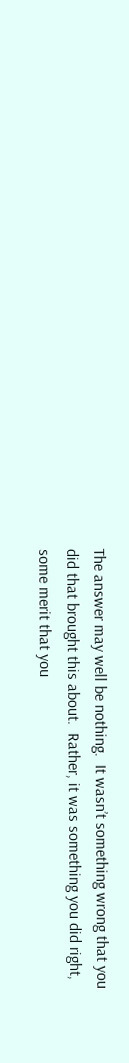The answer may well be nothing.  It wasn’t something wrong that you did that brought this about.  Rather, it was something you did right, some merit that you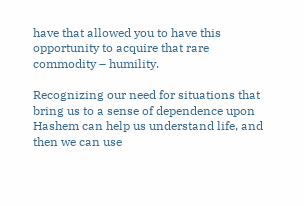have that allowed you to have this opportunity to acquire that rare commodity – humility.

Recognizing our need for situations that bring us to a sense of dependence upon Hashem can help us understand life, and then we can use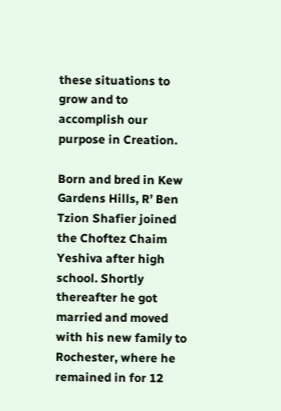these situations to grow and to accomplish our purpose in Creation.

Born and bred in Kew Gardens Hills, R’ Ben Tzion Shafier joined the Choftez Chaim Yeshiva after high school. Shortly thereafter he got married and moved with his new family to Rochester, where he remained in for 12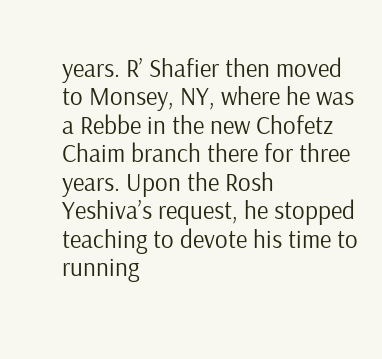years. R’ Shafier then moved to Monsey, NY, where he was a Rebbe in the new Chofetz Chaim branch there for three years. Upon the Rosh Yeshiva’s request, he stopped teaching to devote his time to running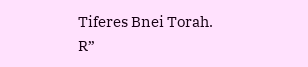Tiferes Bnei Torah. R”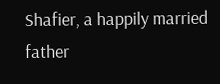Shafier, a happily married father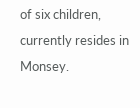of six children, currently resides in Monsey.